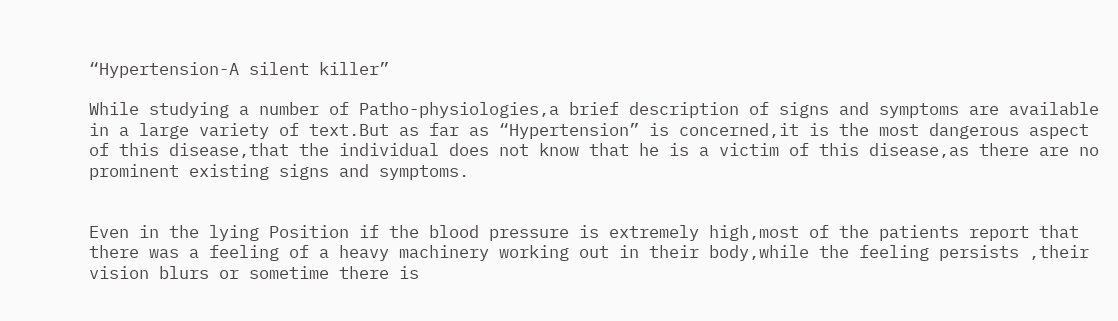“Hypertension-A silent killer”

While studying a number of Patho-physiologies,a brief description of signs and symptoms are available in a large variety of text.But as far as “Hypertension” is concerned,it is the most dangerous aspect of this disease,that the individual does not know that he is a victim of this disease,as there are no prominent existing signs and symptoms.


Even in the lying Position if the blood pressure is extremely high,most of the patients report that there was a feeling of a heavy machinery working out in their body,while the feeling persists ,their vision blurs or sometime there is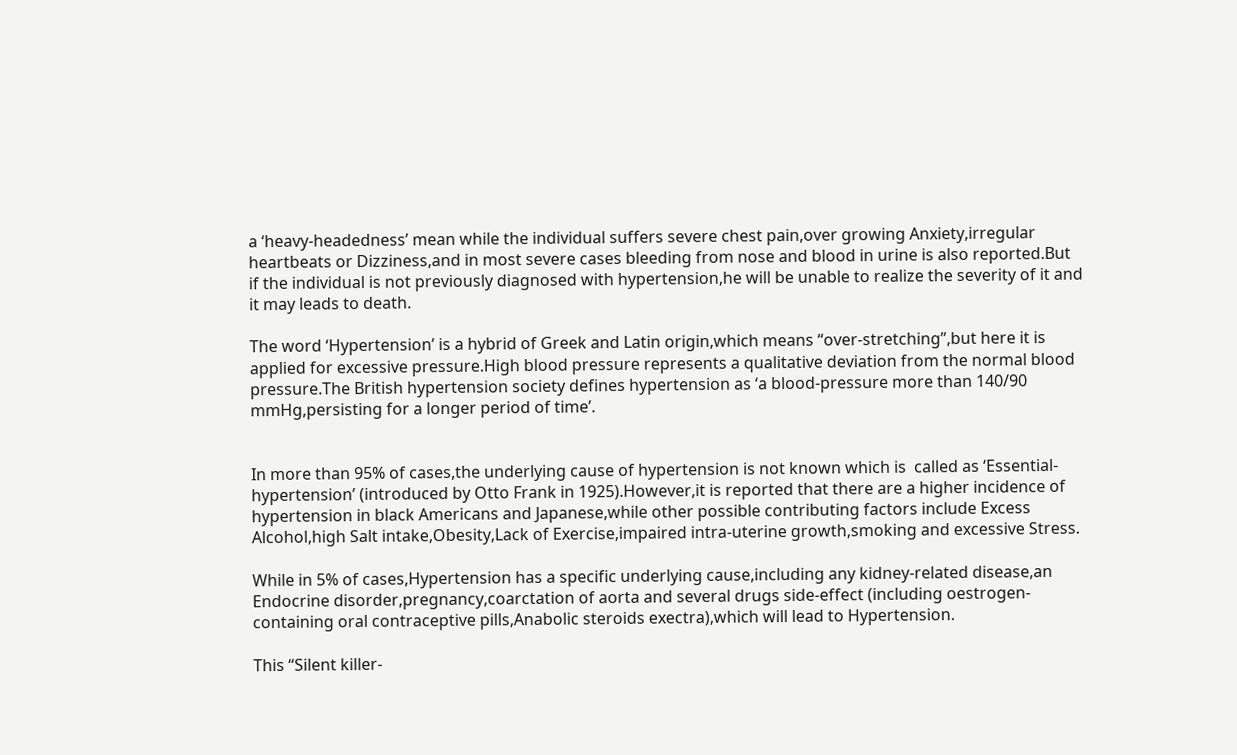a ‘heavy-headedness’ mean while the individual suffers severe chest pain,over growing Anxiety,irregular heartbeats or Dizziness,and in most severe cases bleeding from nose and blood in urine is also reported.But if the individual is not previously diagnosed with hypertension,he will be unable to realize the severity of it and it may leads to death.

The word ‘Hypertension’ is a hybrid of Greek and Latin origin,which means “over-stretching”,but here it is applied for excessive pressure.High blood pressure represents a qualitative deviation from the normal blood pressure.The British hypertension society defines hypertension as ‘a blood-pressure more than 140/90 mmHg,persisting for a longer period of time’.


In more than 95% of cases,the underlying cause of hypertension is not known which is  called as ‘Essential-hypertension’ (introduced by Otto Frank in 1925).However,it is reported that there are a higher incidence of hypertension in black Americans and Japanese,while other possible contributing factors include Excess Alcohol,high Salt intake,Obesity,Lack of Exercise,impaired intra-uterine growth,smoking and excessive Stress.

While in 5% of cases,Hypertension has a specific underlying cause,including any kidney-related disease,an Endocrine disorder,pregnancy,coarctation of aorta and several drugs side-effect (including oestrogen-containing oral contraceptive pills,Anabolic steroids exectra),which will lead to Hypertension.

This “Silent killer-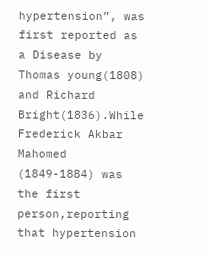hypertension”, was first reported as a Disease by Thomas young(1808) and Richard Bright(1836).While Frederick Akbar Mahomed (1849-1884) was the first person,reporting that hypertension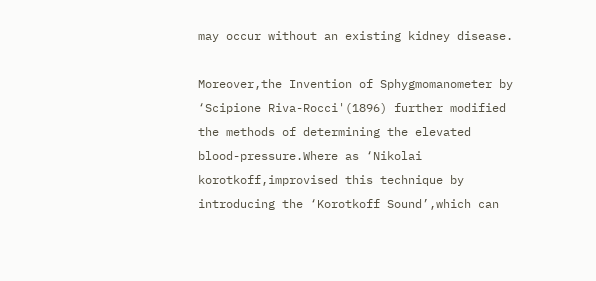may occur without an existing kidney disease.

Moreover,the Invention of Sphygmomanometer by ‘Scipione Riva-Rocci'(1896) further modified the methods of determining the elevated blood-pressure.Where as ‘Nikolai korotkoff,improvised this technique by introducing the ‘Korotkoff Sound’,which can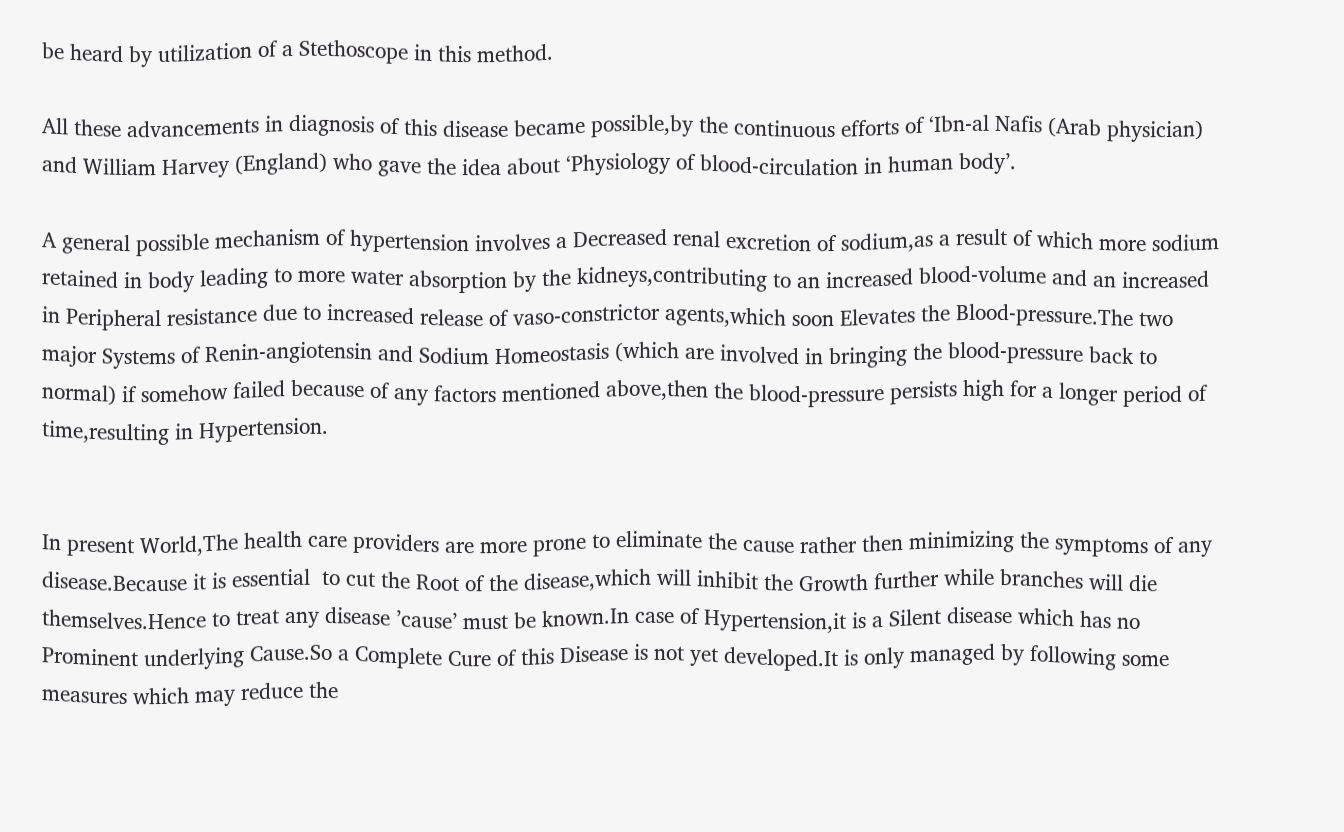be heard by utilization of a Stethoscope in this method.

All these advancements in diagnosis of this disease became possible,by the continuous efforts of ‘Ibn-al Nafis (Arab physician) and William Harvey (England) who gave the idea about ‘Physiology of blood-circulation in human body’.

A general possible mechanism of hypertension involves a Decreased renal excretion of sodium,as a result of which more sodium retained in body leading to more water absorption by the kidneys,contributing to an increased blood-volume and an increased in Peripheral resistance due to increased release of vaso-constrictor agents,which soon Elevates the Blood-pressure.The two major Systems of Renin-angiotensin and Sodium Homeostasis (which are involved in bringing the blood-pressure back to normal) if somehow failed because of any factors mentioned above,then the blood-pressure persists high for a longer period of time,resulting in Hypertension.


In present World,The health care providers are more prone to eliminate the cause rather then minimizing the symptoms of any disease.Because it is essential  to cut the Root of the disease,which will inhibit the Growth further while branches will die themselves.Hence to treat any disease ’cause’ must be known.In case of Hypertension,it is a Silent disease which has no Prominent underlying Cause.So a Complete Cure of this Disease is not yet developed.It is only managed by following some measures which may reduce the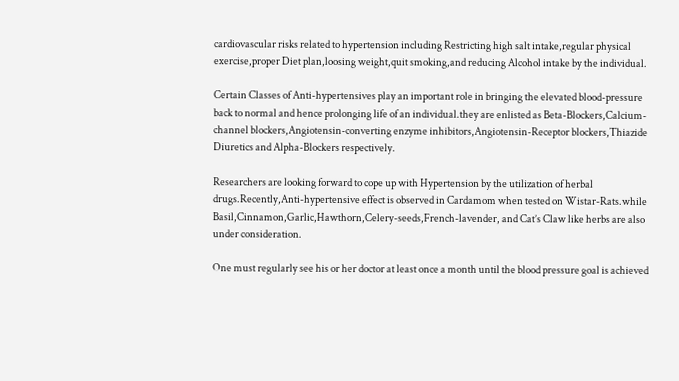cardiovascular risks related to hypertension including Restricting high salt intake,regular physical exercise,proper Diet plan,loosing weight,quit smoking,and reducing Alcohol intake by the individual.

Certain Classes of Anti-hypertensives play an important role in bringing the elevated blood-pressure back to normal and hence prolonging life of an individual.they are enlisted as Beta-Blockers,Calcium-channel blockers,Angiotensin-converting enzyme inhibitors,Angiotensin-Receptor blockers,Thiazide Diuretics and Alpha-Blockers respectively.

Researchers are looking forward to cope up with Hypertension by the utilization of herbal drugs.Recently,Anti-hypertensive effect is observed in Cardamom when tested on Wistar-Rats.while Basil,Cinnamon,Garlic,Hawthorn,Celery-seeds,French-lavender, and Cat’s Claw like herbs are also under consideration.

One must regularly see his or her doctor at least once a month until the blood pressure goal is achieved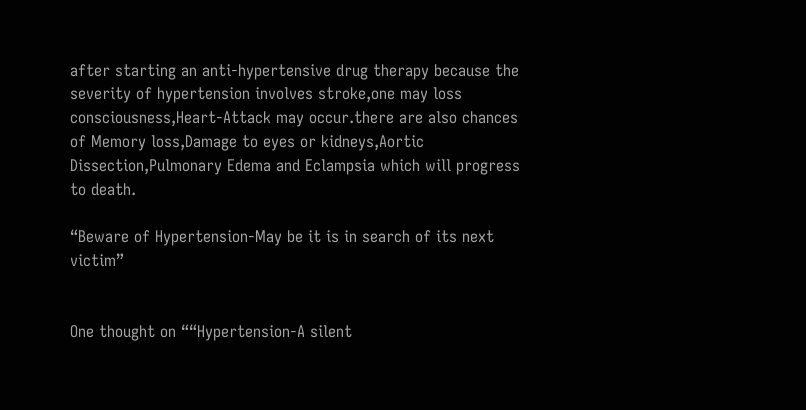after starting an anti-hypertensive drug therapy because the severity of hypertension involves stroke,one may loss consciousness,Heart-Attack may occur.there are also chances of Memory loss,Damage to eyes or kidneys,Aortic Dissection,Pulmonary Edema and Eclampsia which will progress to death.

“Beware of Hypertension-May be it is in search of its next victim”


One thought on ““Hypertension-A silent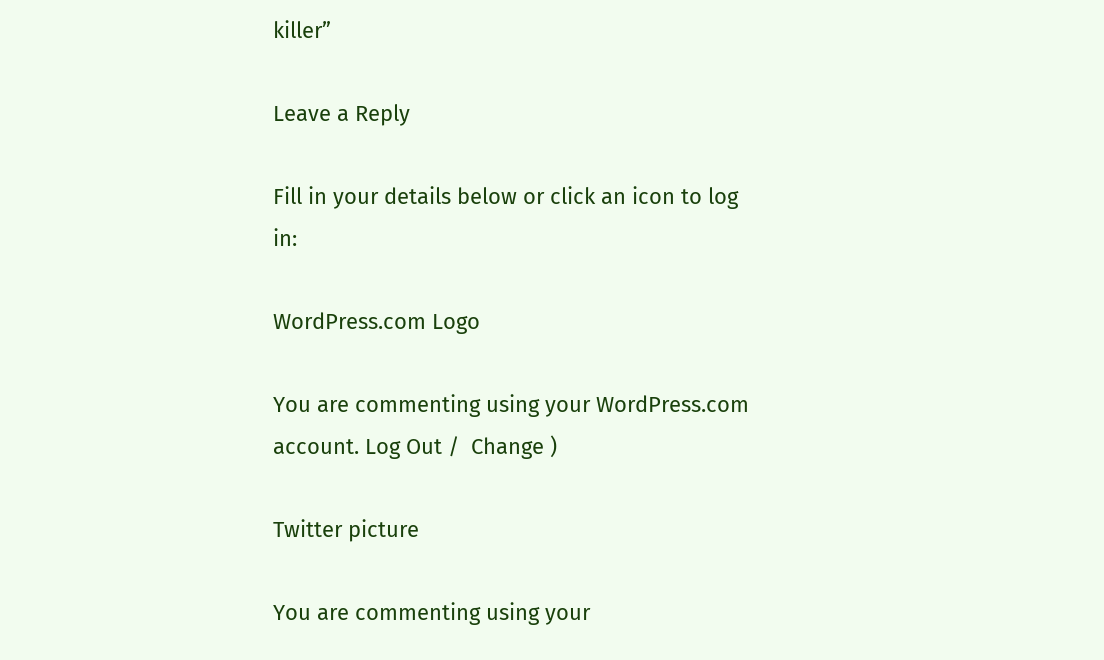killer”

Leave a Reply

Fill in your details below or click an icon to log in:

WordPress.com Logo

You are commenting using your WordPress.com account. Log Out /  Change )

Twitter picture

You are commenting using your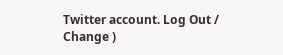Twitter account. Log Out /  Change )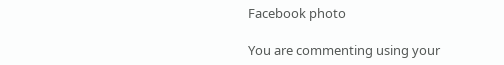Facebook photo

You are commenting using your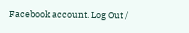Facebook account. Log Out /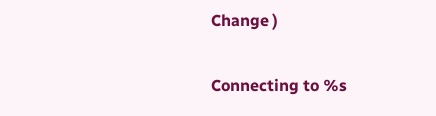Change )

Connecting to %s